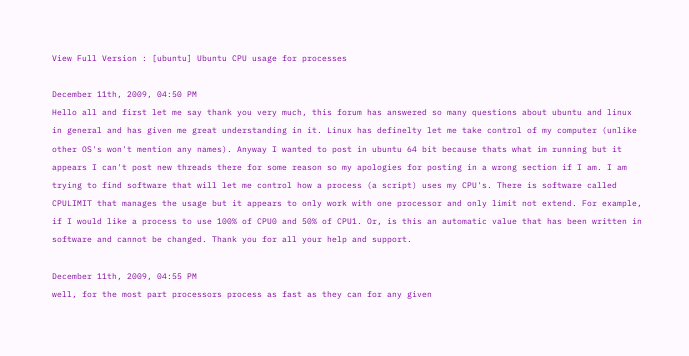View Full Version : [ubuntu] Ubuntu CPU usage for processes

December 11th, 2009, 04:50 PM
Hello all and first let me say thank you very much, this forum has answered so many questions about ubuntu and linux in general and has given me great understanding in it. Linux has definelty let me take control of my computer (unlike other OS's won't mention any names). Anyway I wanted to post in ubuntu 64 bit because thats what im running but it appears I can't post new threads there for some reason so my apologies for posting in a wrong section if I am. I am trying to find software that will let me control how a process (a script) uses my CPU's. There is software called CPULIMIT that manages the usage but it appears to only work with one processor and only limit not extend. For example, if I would like a process to use 100% of CPU0 and 50% of CPU1. Or, is this an automatic value that has been written in software and cannot be changed. Thank you for all your help and support.

December 11th, 2009, 04:55 PM
well, for the most part processors process as fast as they can for any given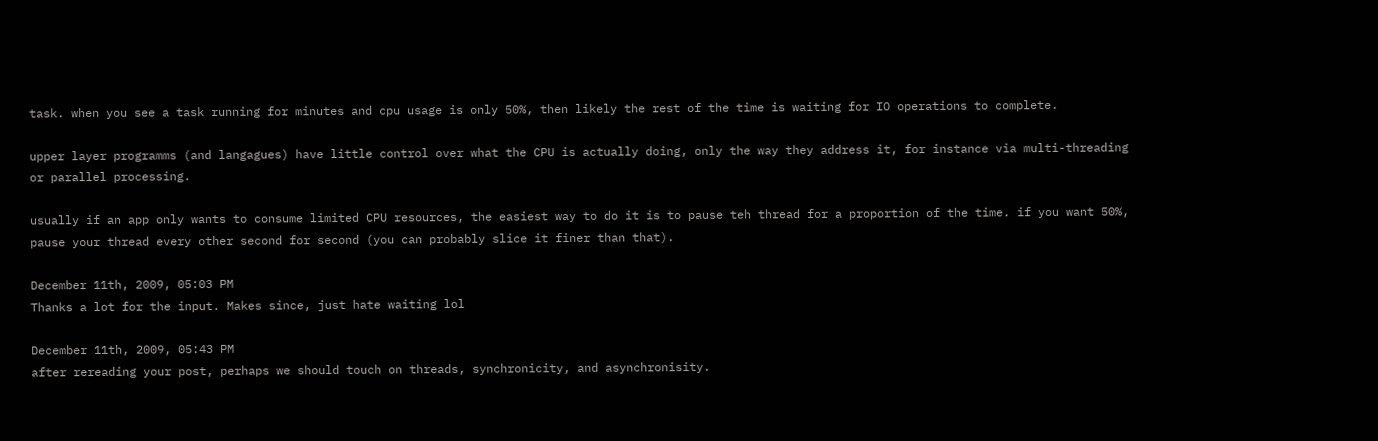task. when you see a task running for minutes and cpu usage is only 50%, then likely the rest of the time is waiting for IO operations to complete.

upper layer programms (and langagues) have little control over what the CPU is actually doing, only the way they address it, for instance via multi-threading or parallel processing.

usually if an app only wants to consume limited CPU resources, the easiest way to do it is to pause teh thread for a proportion of the time. if you want 50%, pause your thread every other second for second (you can probably slice it finer than that).

December 11th, 2009, 05:03 PM
Thanks a lot for the input. Makes since, just hate waiting lol

December 11th, 2009, 05:43 PM
after rereading your post, perhaps we should touch on threads, synchronicity, and asynchronisity.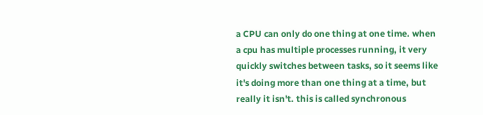a CPU can only do one thing at one time. when a cpu has multiple processes running, it very quickly switches between tasks, so it seems like it's doing more than one thing at a time, but really it isn't. this is called synchronous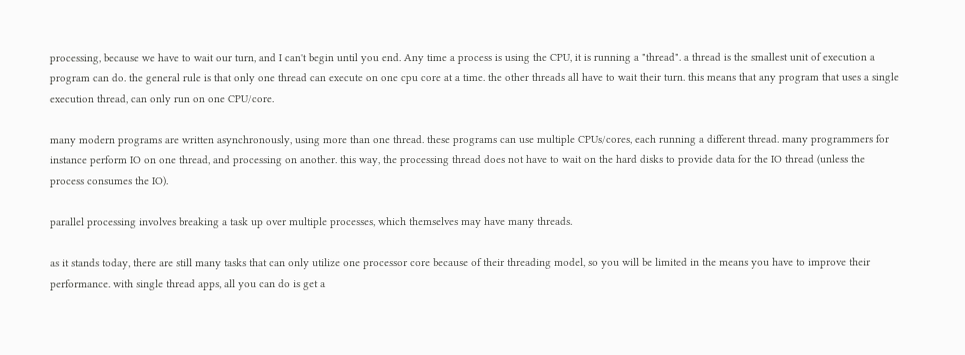processing, because we have to wait our turn, and I can't begin until you end. Any time a process is using the CPU, it is running a "thread". a thread is the smallest unit of execution a program can do. the general rule is that only one thread can execute on one cpu core at a time. the other threads all have to wait their turn. this means that any program that uses a single execution thread, can only run on one CPU/core.

many modern programs are written asynchronously, using more than one thread. these programs can use multiple CPUs/cores, each running a different thread. many programmers for instance perform IO on one thread, and processing on another. this way, the processing thread does not have to wait on the hard disks to provide data for the IO thread (unless the process consumes the IO).

parallel processing involves breaking a task up over multiple processes, which themselves may have many threads.

as it stands today, there are still many tasks that can only utilize one processor core because of their threading model, so you will be limited in the means you have to improve their performance. with single thread apps, all you can do is get a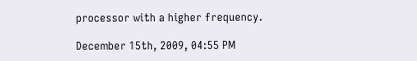processor with a higher frequency.

December 15th, 2009, 04:55 PM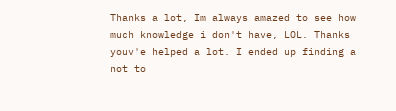Thanks a lot, Im always amazed to see how much knowledge i don't have, LOL. Thanks youv'e helped a lot. I ended up finding a not to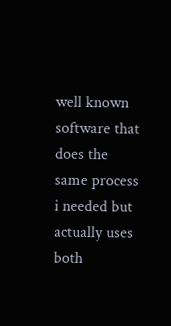well known software that does the same process i needed but actually uses both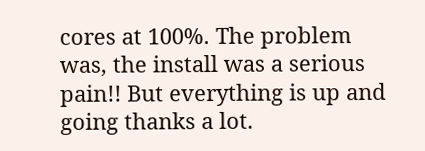cores at 100%. The problem was, the install was a serious pain!! But everything is up and going thanks a lot.